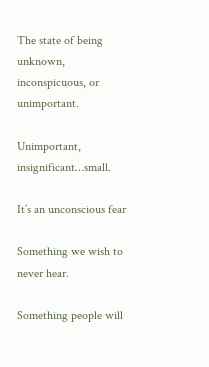The state of being unknown, inconspicuous, or unimportant.

Unimportant, insignificant…small.

It’s an unconscious fear

Something we wish to never hear.

Something people will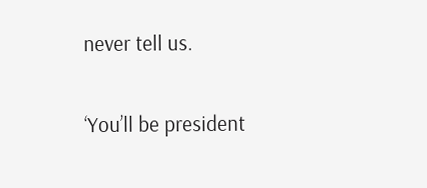never tell us.

‘You’ll be president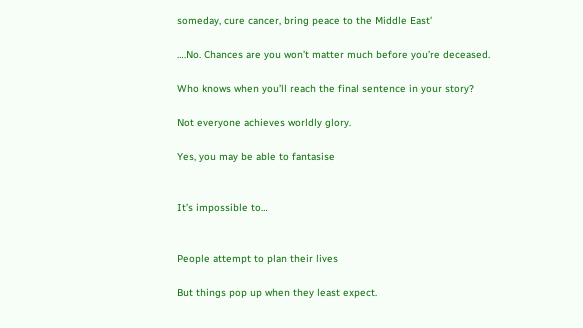someday, cure cancer, bring peace to the Middle East’

….No. Chances are you won’t matter much before you’re deceased.

Who knows when you’ll reach the final sentence in your story?

Not everyone achieves worldly glory.

Yes, you may be able to fantasise


It’s impossible to…


People attempt to plan their lives

But things pop up when they least expect.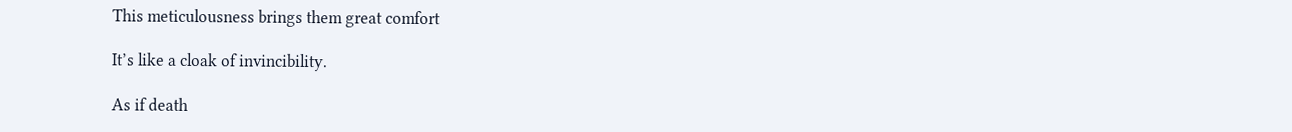This meticulousness brings them great comfort

It’s like a cloak of invincibility.

As if death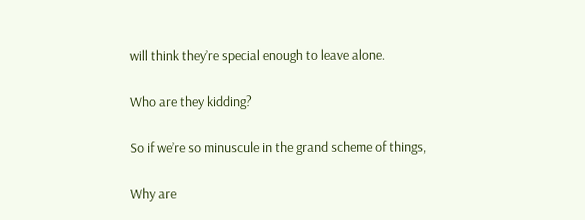will think they’re special enough to leave alone.

Who are they kidding?

So if we’re so minuscule in the grand scheme of things,

Why are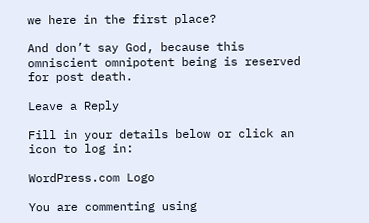we here in the first place?

And don’t say God, because this omniscient omnipotent being is reserved for post death.

Leave a Reply

Fill in your details below or click an icon to log in:

WordPress.com Logo

You are commenting using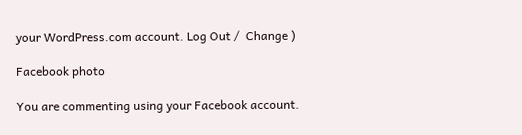your WordPress.com account. Log Out /  Change )

Facebook photo

You are commenting using your Facebook account.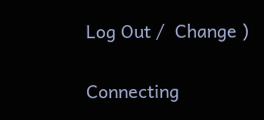Log Out /  Change )

Connecting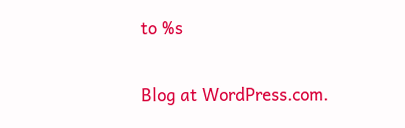to %s

Blog at WordPress.com.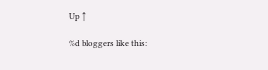Up ↑

%d bloggers like this: